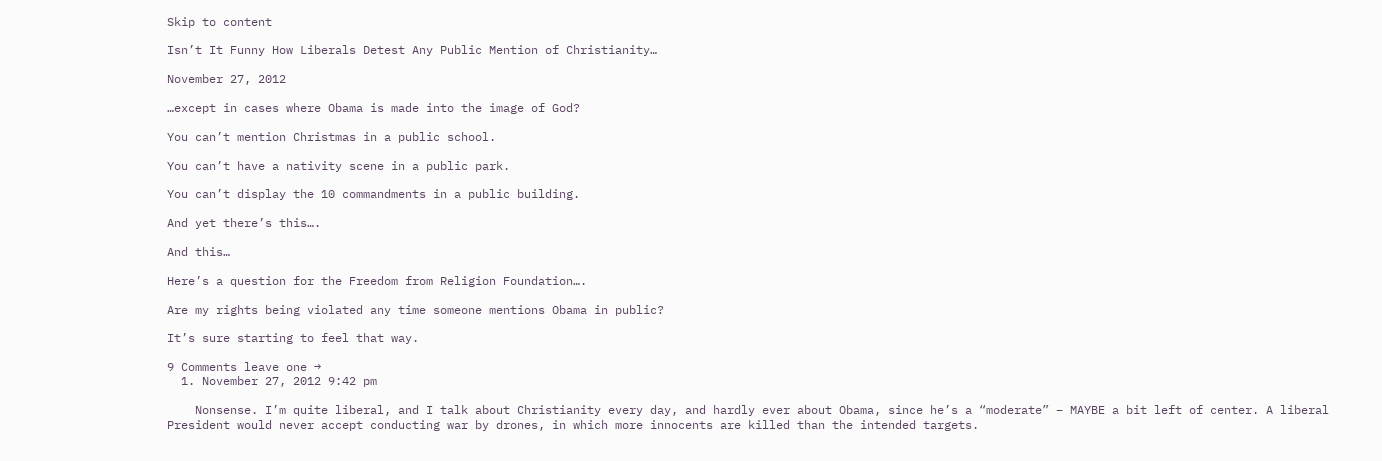Skip to content

Isn’t It Funny How Liberals Detest Any Public Mention of Christianity…

November 27, 2012

…except in cases where Obama is made into the image of God?

You can’t mention Christmas in a public school.

You can’t have a nativity scene in a public park.

You can’t display the 10 commandments in a public building.

And yet there’s this….

And this…

Here’s a question for the Freedom from Religion Foundation….

Are my rights being violated any time someone mentions Obama in public?

It’s sure starting to feel that way.

9 Comments leave one →
  1. November 27, 2012 9:42 pm

    Nonsense. I’m quite liberal, and I talk about Christianity every day, and hardly ever about Obama, since he’s a “moderate” – MAYBE a bit left of center. A liberal President would never accept conducting war by drones, in which more innocents are killed than the intended targets.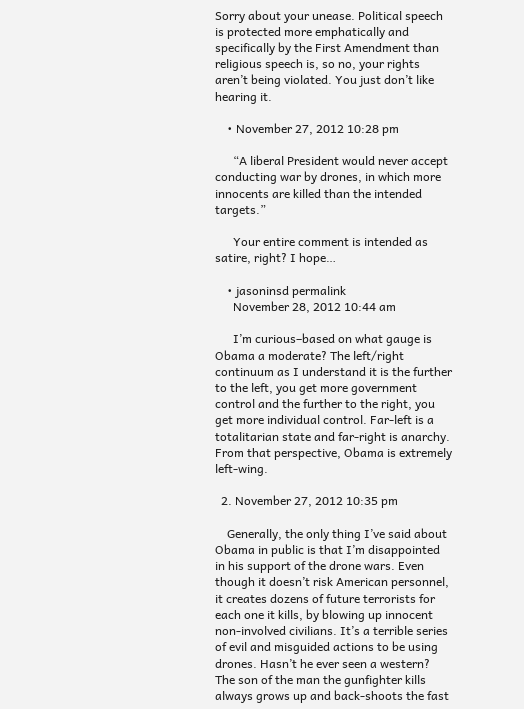Sorry about your unease. Political speech is protected more emphatically and specifically by the First Amendment than religious speech is, so no, your rights aren’t being violated. You just don’t like hearing it.

    • November 27, 2012 10:28 pm

      “A liberal President would never accept conducting war by drones, in which more innocents are killed than the intended targets.”

      Your entire comment is intended as satire, right? I hope…

    • jasoninsd permalink
      November 28, 2012 10:44 am

      I’m curious–based on what gauge is Obama a moderate? The left/right continuum as I understand it is the further to the left, you get more government control and the further to the right, you get more individual control. Far-left is a totalitarian state and far-right is anarchy. From that perspective, Obama is extremely left-wing.

  2. November 27, 2012 10:35 pm

    Generally, the only thing I’ve said about Obama in public is that I’m disappointed in his support of the drone wars. Even though it doesn’t risk American personnel, it creates dozens of future terrorists for each one it kills, by blowing up innocent non-involved civilians. It’s a terrible series of evil and misguided actions to be using drones. Hasn’t he ever seen a western? The son of the man the gunfighter kills always grows up and back-shoots the fast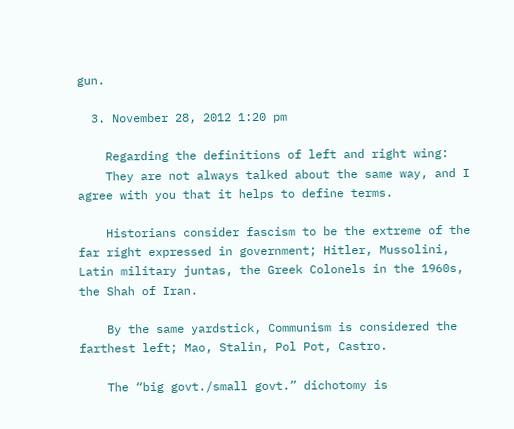gun.

  3. November 28, 2012 1:20 pm

    Regarding the definitions of left and right wing:
    They are not always talked about the same way, and I agree with you that it helps to define terms.

    Historians consider fascism to be the extreme of the far right expressed in government; Hitler, Mussolini, Latin military juntas, the Greek Colonels in the 1960s, the Shah of Iran.

    By the same yardstick, Communism is considered the farthest left; Mao, Stalin, Pol Pot, Castro.

    The “big govt./small govt.” dichotomy is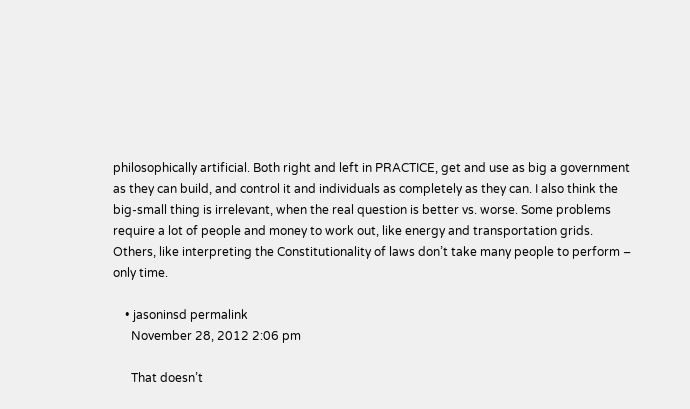philosophically artificial. Both right and left in PRACTICE, get and use as big a government as they can build, and control it and individuals as completely as they can. I also think the big-small thing is irrelevant, when the real question is better vs. worse. Some problems require a lot of people and money to work out, like energy and transportation grids. Others, like interpreting the Constitutionality of laws don’t take many people to perform – only time.

    • jasoninsd permalink
      November 28, 2012 2:06 pm

      That doesn’t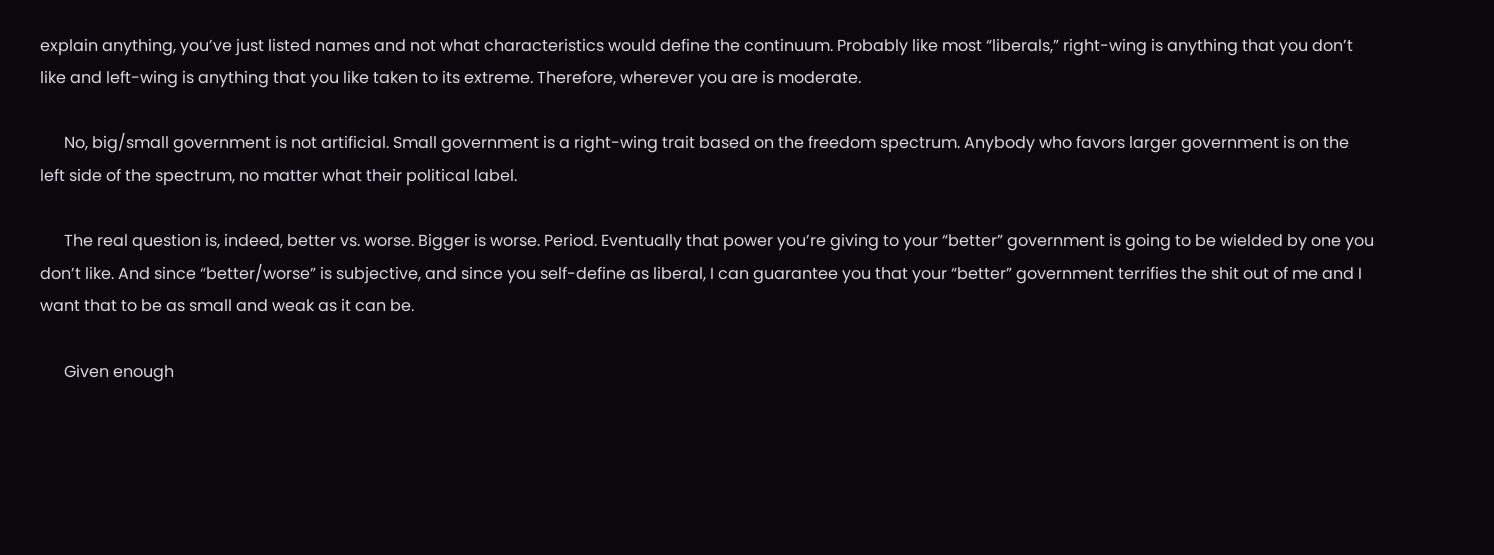explain anything, you’ve just listed names and not what characteristics would define the continuum. Probably like most “liberals,” right-wing is anything that you don’t like and left-wing is anything that you like taken to its extreme. Therefore, wherever you are is moderate.

      No, big/small government is not artificial. Small government is a right-wing trait based on the freedom spectrum. Anybody who favors larger government is on the left side of the spectrum, no matter what their political label.

      The real question is, indeed, better vs. worse. Bigger is worse. Period. Eventually that power you’re giving to your “better” government is going to be wielded by one you don’t like. And since “better/worse” is subjective, and since you self-define as liberal, I can guarantee you that your “better” government terrifies the shit out of me and I want that to be as small and weak as it can be.

      Given enough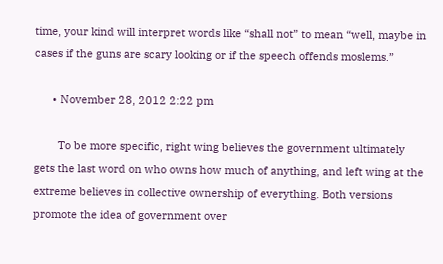time, your kind will interpret words like “shall not” to mean “well, maybe in cases if the guns are scary looking or if the speech offends moslems.”

      • November 28, 2012 2:22 pm

        To be more specific, right wing believes the government ultimately gets the last word on who owns how much of anything, and left wing at the extreme believes in collective ownership of everything. Both versions promote the idea of government over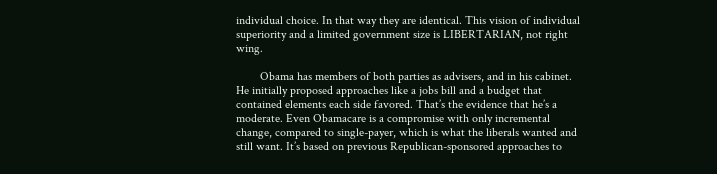individual choice. In that way they are identical. This vision of individual superiority and a limited government size is LIBERTARIAN, not right wing.

        Obama has members of both parties as advisers, and in his cabinet. He initially proposed approaches like a jobs bill and a budget that contained elements each side favored. That’s the evidence that he’s a moderate. Even Obamacare is a compromise with only incremental change, compared to single-payer, which is what the liberals wanted and still want. It’s based on previous Republican-sponsored approaches to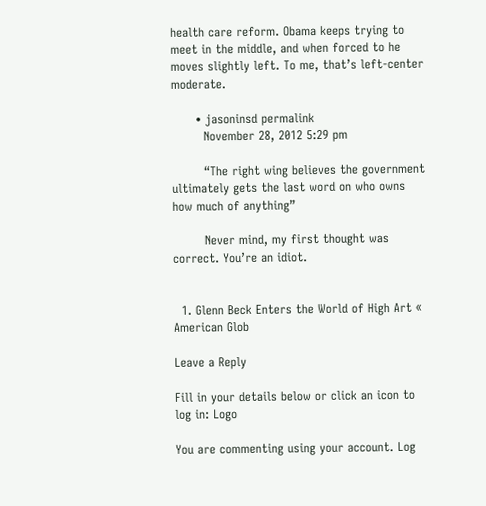health care reform. Obama keeps trying to meet in the middle, and when forced to he moves slightly left. To me, that’s left-center moderate.

      • jasoninsd permalink
        November 28, 2012 5:29 pm

        “The right wing believes the government ultimately gets the last word on who owns how much of anything”

        Never mind, my first thought was correct. You’re an idiot.


  1. Glenn Beck Enters the World of High Art « American Glob

Leave a Reply

Fill in your details below or click an icon to log in: Logo

You are commenting using your account. Log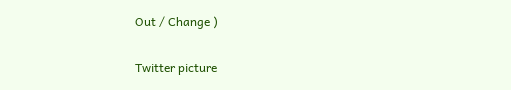Out / Change )

Twitter picture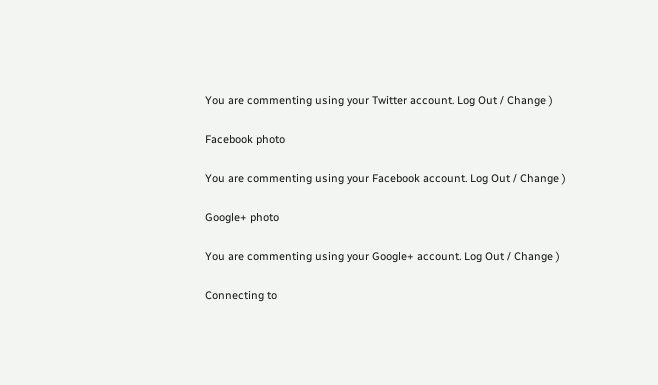You are commenting using your Twitter account. Log Out / Change )

Facebook photo

You are commenting using your Facebook account. Log Out / Change )

Google+ photo

You are commenting using your Google+ account. Log Out / Change )

Connecting to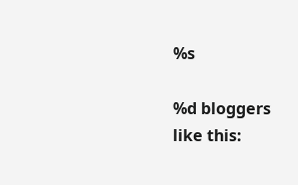%s

%d bloggers like this: